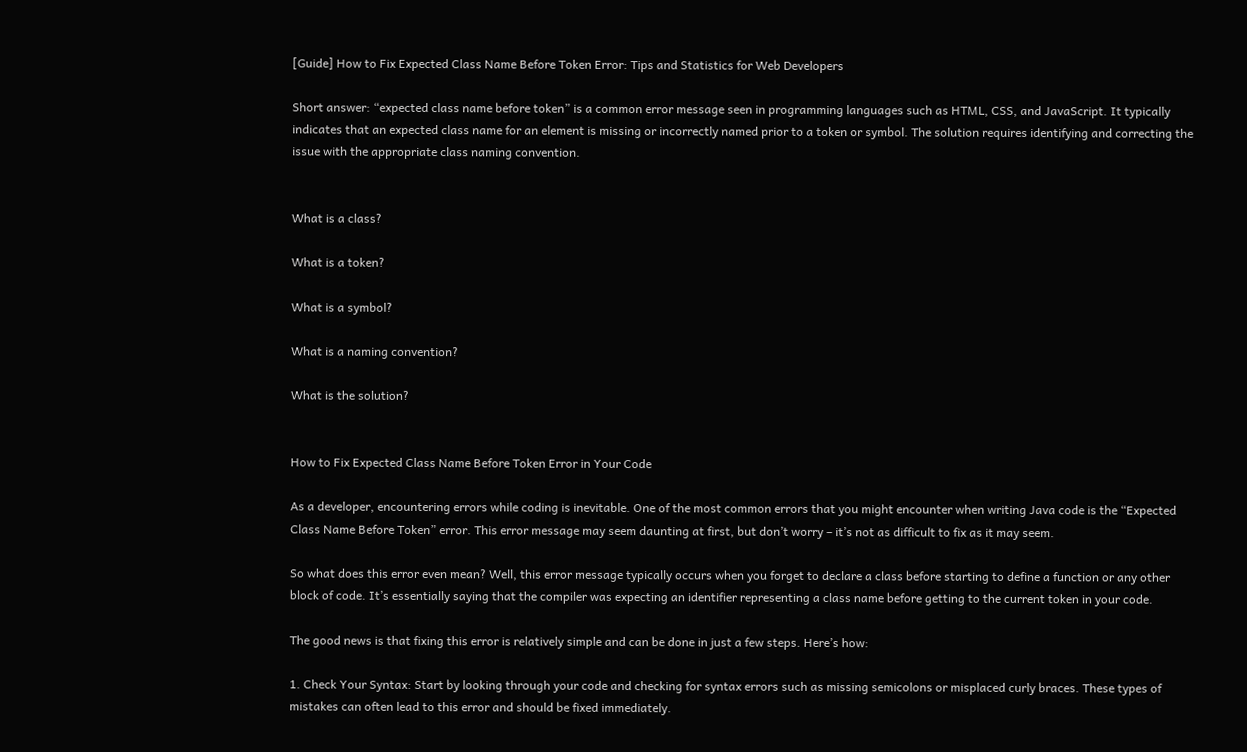[Guide] How to Fix Expected Class Name Before Token Error: Tips and Statistics for Web Developers

Short answer: “expected class name before token” is a common error message seen in programming languages such as HTML, CSS, and JavaScript. It typically indicates that an expected class name for an element is missing or incorrectly named prior to a token or symbol. The solution requires identifying and correcting the issue with the appropriate class naming convention.


What is a class?

What is a token?

What is a symbol?

What is a naming convention?

What is the solution?


How to Fix Expected Class Name Before Token Error in Your Code

As a developer, encountering errors while coding is inevitable. One of the most common errors that you might encounter when writing Java code is the “Expected Class Name Before Token” error. This error message may seem daunting at first, but don’t worry – it’s not as difficult to fix as it may seem.

So what does this error even mean? Well, this error message typically occurs when you forget to declare a class before starting to define a function or any other block of code. It’s essentially saying that the compiler was expecting an identifier representing a class name before getting to the current token in your code.

The good news is that fixing this error is relatively simple and can be done in just a few steps. Here’s how:

1. Check Your Syntax: Start by looking through your code and checking for syntax errors such as missing semicolons or misplaced curly braces. These types of mistakes can often lead to this error and should be fixed immediately.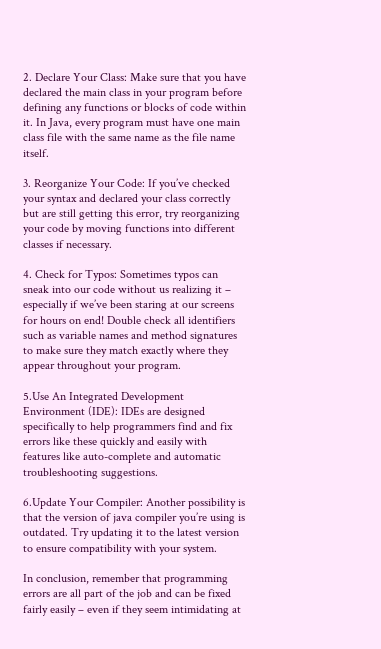2. Declare Your Class: Make sure that you have declared the main class in your program before defining any functions or blocks of code within it. In Java, every program must have one main class file with the same name as the file name itself.

3. Reorganize Your Code: If you’ve checked your syntax and declared your class correctly but are still getting this error, try reorganizing your code by moving functions into different classes if necessary.

4. Check for Typos: Sometimes typos can sneak into our code without us realizing it – especially if we’ve been staring at our screens for hours on end! Double check all identifiers such as variable names and method signatures to make sure they match exactly where they appear throughout your program.

5.Use An Integrated Development Environment (IDE): IDEs are designed specifically to help programmers find and fix errors like these quickly and easily with features like auto-complete and automatic troubleshooting suggestions.

6.Update Your Compiler: Another possibility is that the version of java compiler you’re using is outdated. Try updating it to the latest version to ensure compatibility with your system.

In conclusion, remember that programming errors are all part of the job and can be fixed fairly easily – even if they seem intimidating at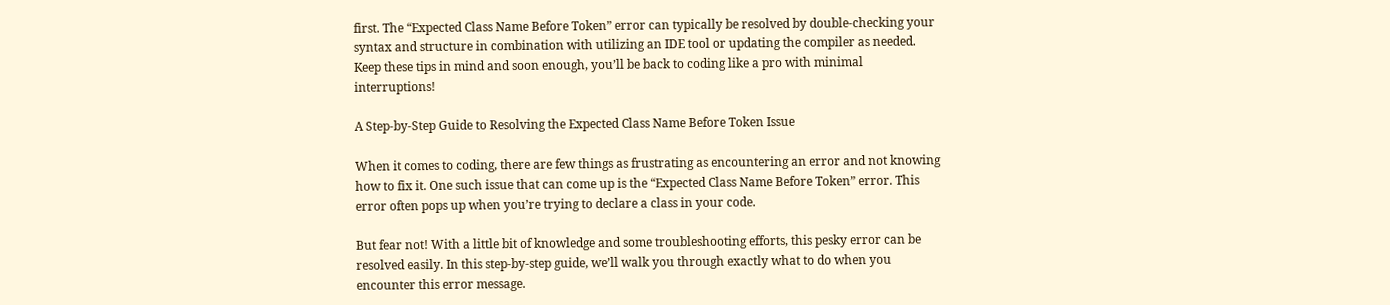first. The “Expected Class Name Before Token” error can typically be resolved by double-checking your syntax and structure in combination with utilizing an IDE tool or updating the compiler as needed. Keep these tips in mind and soon enough, you’ll be back to coding like a pro with minimal interruptions!

A Step-by-Step Guide to Resolving the Expected Class Name Before Token Issue

When it comes to coding, there are few things as frustrating as encountering an error and not knowing how to fix it. One such issue that can come up is the “Expected Class Name Before Token” error. This error often pops up when you’re trying to declare a class in your code.

But fear not! With a little bit of knowledge and some troubleshooting efforts, this pesky error can be resolved easily. In this step-by-step guide, we’ll walk you through exactly what to do when you encounter this error message.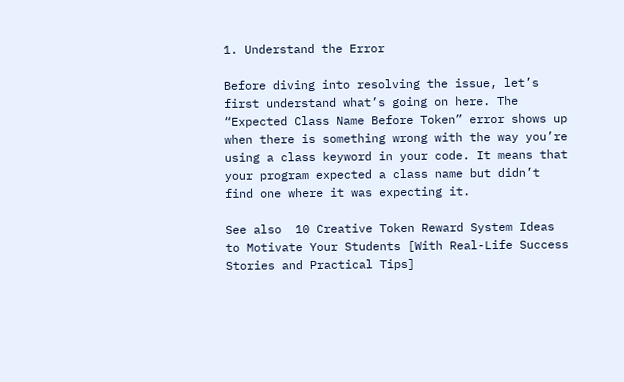1. Understand the Error

Before diving into resolving the issue, let’s first understand what’s going on here. The “Expected Class Name Before Token” error shows up when there is something wrong with the way you’re using a class keyword in your code. It means that your program expected a class name but didn’t find one where it was expecting it.

See also  10 Creative Token Reward System Ideas to Motivate Your Students [With Real-Life Success Stories and Practical Tips]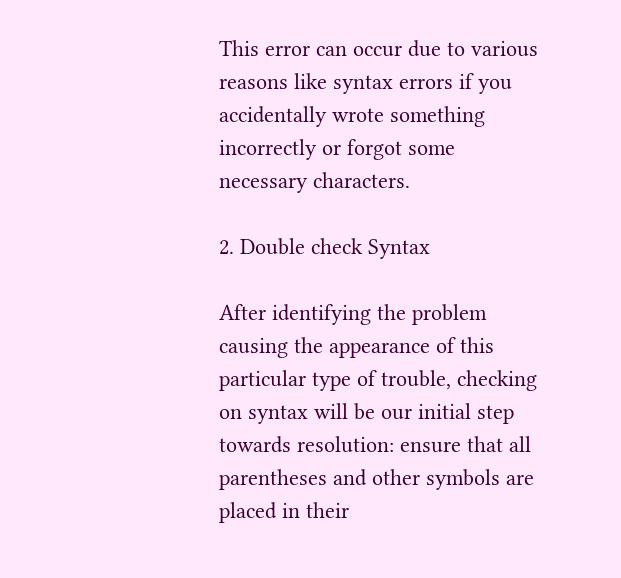This error can occur due to various reasons like syntax errors if you accidentally wrote something incorrectly or forgot some necessary characters.

2. Double check Syntax

After identifying the problem causing the appearance of this particular type of trouble, checking on syntax will be our initial step towards resolution: ensure that all parentheses and other symbols are placed in their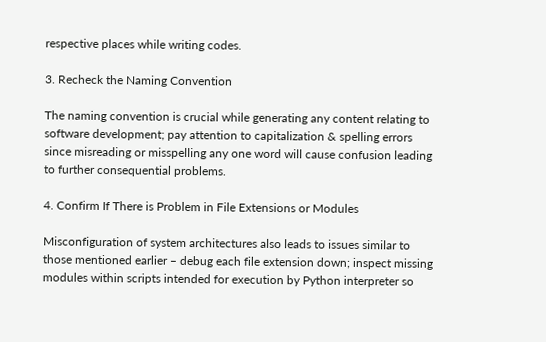respective places while writing codes.

3. Recheck the Naming Convention

The naming convention is crucial while generating any content relating to software development; pay attention to capitalization & spelling errors since misreading or misspelling any one word will cause confusion leading to further consequential problems.

4. Confirm If There is Problem in File Extensions or Modules

Misconfiguration of system architectures also leads to issues similar to those mentioned earlier – debug each file extension down; inspect missing modules within scripts intended for execution by Python interpreter so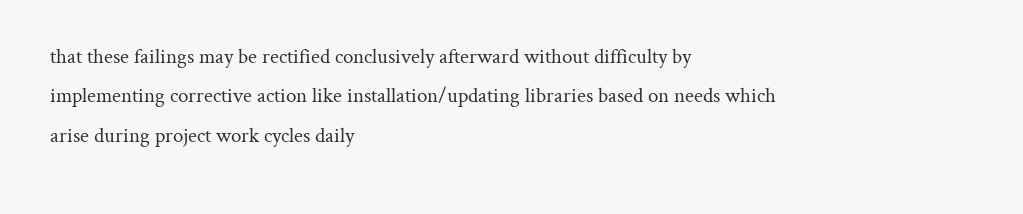that these failings may be rectified conclusively afterward without difficulty by implementing corrective action like installation/updating libraries based on needs which arise during project work cycles daily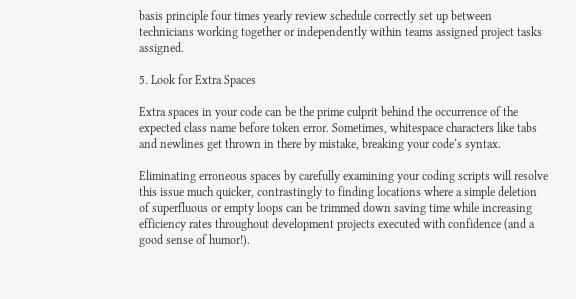basis principle four times yearly review schedule correctly set up between technicians working together or independently within teams assigned project tasks assigned.

5. Look for Extra Spaces

Extra spaces in your code can be the prime culprit behind the occurrence of the expected class name before token error. Sometimes, whitespace characters like tabs and newlines get thrown in there by mistake, breaking your code‘s syntax.

Eliminating erroneous spaces by carefully examining your coding scripts will resolve this issue much quicker, contrastingly to finding locations where a simple deletion of superfluous or empty loops can be trimmed down saving time while increasing efficiency rates throughout development projects executed with confidence (and a good sense of humor!).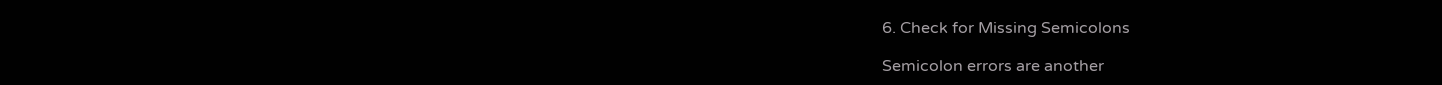6. Check for Missing Semicolons

Semicolon errors are another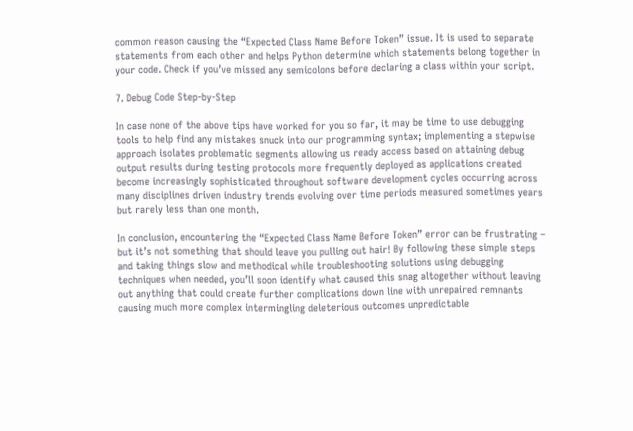common reason causing the “Expected Class Name Before Token” issue. It is used to separate statements from each other and helps Python determine which statements belong together in your code. Check if you’ve missed any semicolons before declaring a class within your script.

7. Debug Code Step-by-Step

In case none of the above tips have worked for you so far, it may be time to use debugging tools to help find any mistakes snuck into our programming syntax; implementing a stepwise approach isolates problematic segments allowing us ready access based on attaining debug output results during testing protocols more frequently deployed as applications created become increasingly sophisticated throughout software development cycles occurring across many disciplines driven industry trends evolving over time periods measured sometimes years but rarely less than one month.

In conclusion, encountering the “Expected Class Name Before Token” error can be frustrating – but it’s not something that should leave you pulling out hair! By following these simple steps and taking things slow and methodical while troubleshooting solutions using debugging techniques when needed, you’ll soon identify what caused this snag altogether without leaving out anything that could create further complications down line with unrepaired remnants causing much more complex intermingling deleterious outcomes unpredictable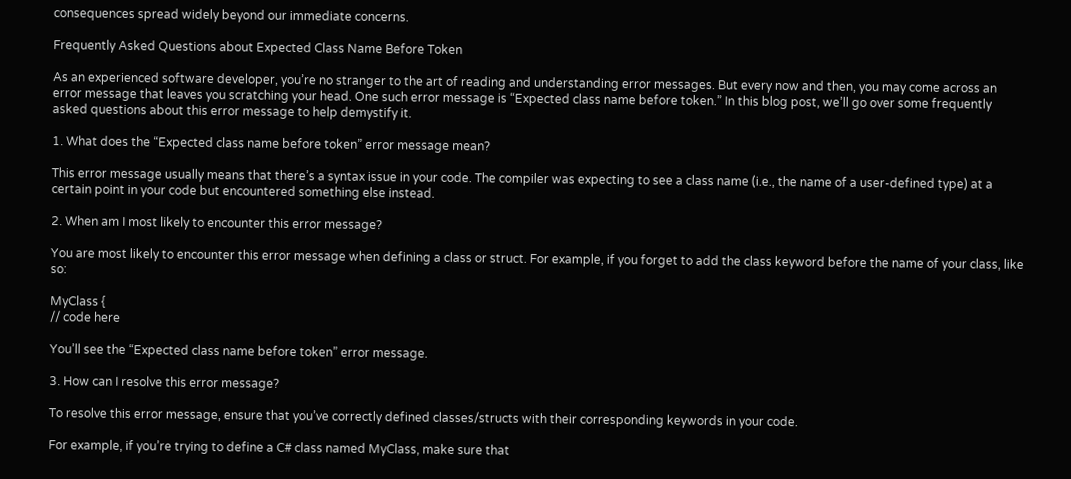consequences spread widely beyond our immediate concerns.

Frequently Asked Questions about Expected Class Name Before Token

As an experienced software developer, you’re no stranger to the art of reading and understanding error messages. But every now and then, you may come across an error message that leaves you scratching your head. One such error message is “Expected class name before token.” In this blog post, we’ll go over some frequently asked questions about this error message to help demystify it.

1. What does the “Expected class name before token” error message mean?

This error message usually means that there’s a syntax issue in your code. The compiler was expecting to see a class name (i.e., the name of a user-defined type) at a certain point in your code but encountered something else instead.

2. When am I most likely to encounter this error message?

You are most likely to encounter this error message when defining a class or struct. For example, if you forget to add the class keyword before the name of your class, like so:

MyClass {
// code here

You’ll see the “Expected class name before token” error message.

3. How can I resolve this error message?

To resolve this error message, ensure that you’ve correctly defined classes/structs with their corresponding keywords in your code.

For example, if you’re trying to define a C# class named MyClass, make sure that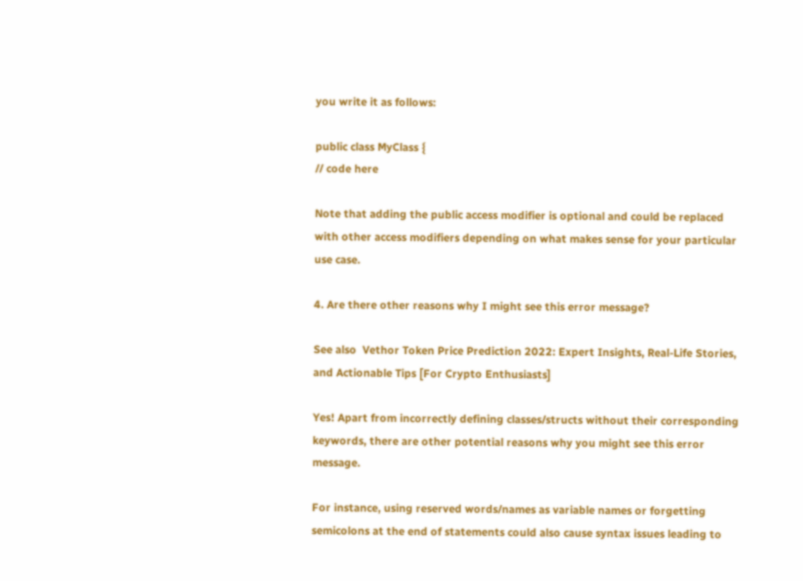you write it as follows:

public class MyClass {
// code here

Note that adding the public access modifier is optional and could be replaced with other access modifiers depending on what makes sense for your particular use case.

4. Are there other reasons why I might see this error message?

See also  Vethor Token Price Prediction 2022: Expert Insights, Real-Life Stories, and Actionable Tips [For Crypto Enthusiasts]

Yes! Apart from incorrectly defining classes/structs without their corresponding keywords, there are other potential reasons why you might see this error message.

For instance, using reserved words/names as variable names or forgetting semicolons at the end of statements could also cause syntax issues leading to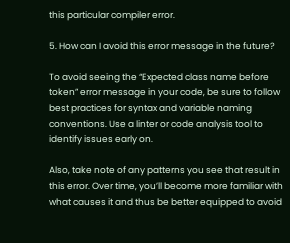this particular compiler error.

5. How can I avoid this error message in the future?

To avoid seeing the “Expected class name before token” error message in your code, be sure to follow best practices for syntax and variable naming conventions. Use a linter or code analysis tool to identify issues early on.

Also, take note of any patterns you see that result in this error. Over time, you’ll become more familiar with what causes it and thus be better equipped to avoid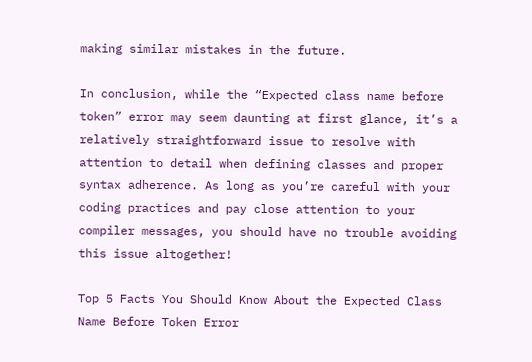making similar mistakes in the future.

In conclusion, while the “Expected class name before token” error may seem daunting at first glance, it’s a relatively straightforward issue to resolve with attention to detail when defining classes and proper syntax adherence. As long as you’re careful with your coding practices and pay close attention to your compiler messages, you should have no trouble avoiding this issue altogether!

Top 5 Facts You Should Know About the Expected Class Name Before Token Error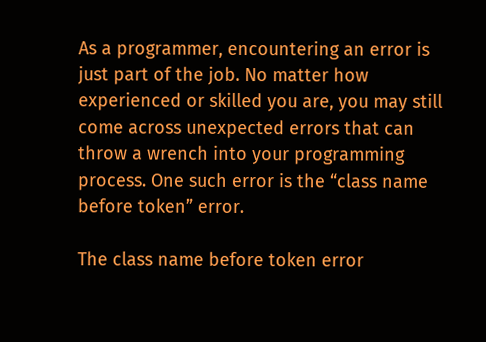As a programmer, encountering an error is just part of the job. No matter how experienced or skilled you are, you may still come across unexpected errors that can throw a wrench into your programming process. One such error is the “class name before token” error.

The class name before token error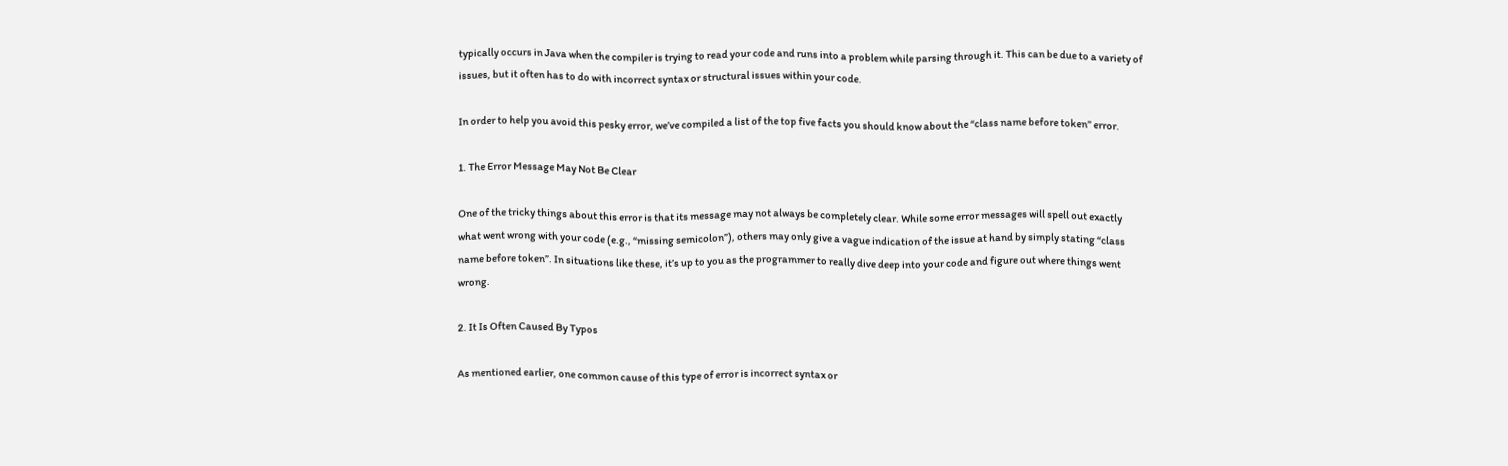typically occurs in Java when the compiler is trying to read your code and runs into a problem while parsing through it. This can be due to a variety of issues, but it often has to do with incorrect syntax or structural issues within your code.

In order to help you avoid this pesky error, we’ve compiled a list of the top five facts you should know about the “class name before token” error.

1. The Error Message May Not Be Clear

One of the tricky things about this error is that its message may not always be completely clear. While some error messages will spell out exactly what went wrong with your code (e.g., “missing semicolon”), others may only give a vague indication of the issue at hand by simply stating “class name before token”. In situations like these, it’s up to you as the programmer to really dive deep into your code and figure out where things went wrong.

2. It Is Often Caused By Typos

As mentioned earlier, one common cause of this type of error is incorrect syntax or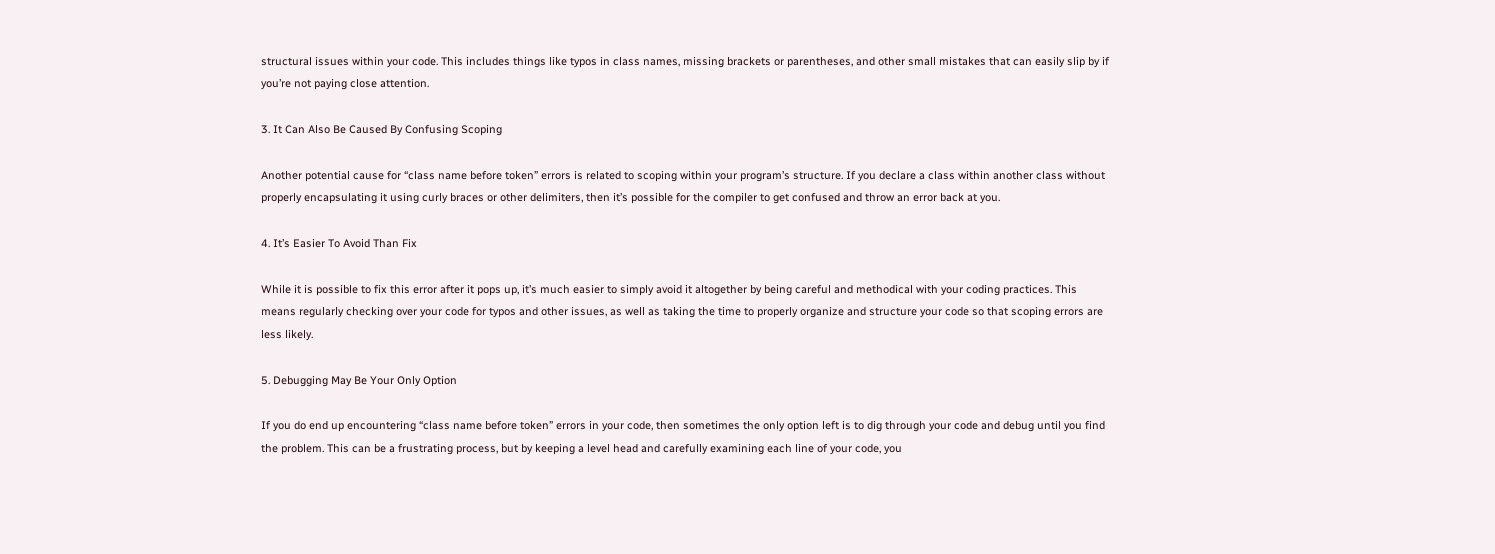structural issues within your code. This includes things like typos in class names, missing brackets or parentheses, and other small mistakes that can easily slip by if you’re not paying close attention.

3. It Can Also Be Caused By Confusing Scoping

Another potential cause for “class name before token” errors is related to scoping within your program’s structure. If you declare a class within another class without properly encapsulating it using curly braces or other delimiters, then it’s possible for the compiler to get confused and throw an error back at you.

4. It’s Easier To Avoid Than Fix

While it is possible to fix this error after it pops up, it’s much easier to simply avoid it altogether by being careful and methodical with your coding practices. This means regularly checking over your code for typos and other issues, as well as taking the time to properly organize and structure your code so that scoping errors are less likely.

5. Debugging May Be Your Only Option

If you do end up encountering “class name before token” errors in your code, then sometimes the only option left is to dig through your code and debug until you find the problem. This can be a frustrating process, but by keeping a level head and carefully examining each line of your code, you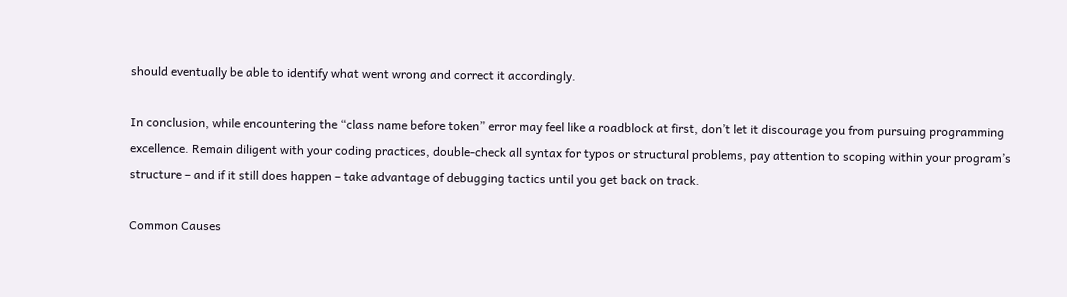should eventually be able to identify what went wrong and correct it accordingly.

In conclusion, while encountering the “class name before token” error may feel like a roadblock at first, don’t let it discourage you from pursuing programming excellence. Remain diligent with your coding practices, double-check all syntax for typos or structural problems, pay attention to scoping within your program’s structure – and if it still does happen – take advantage of debugging tactics until you get back on track.

Common Causes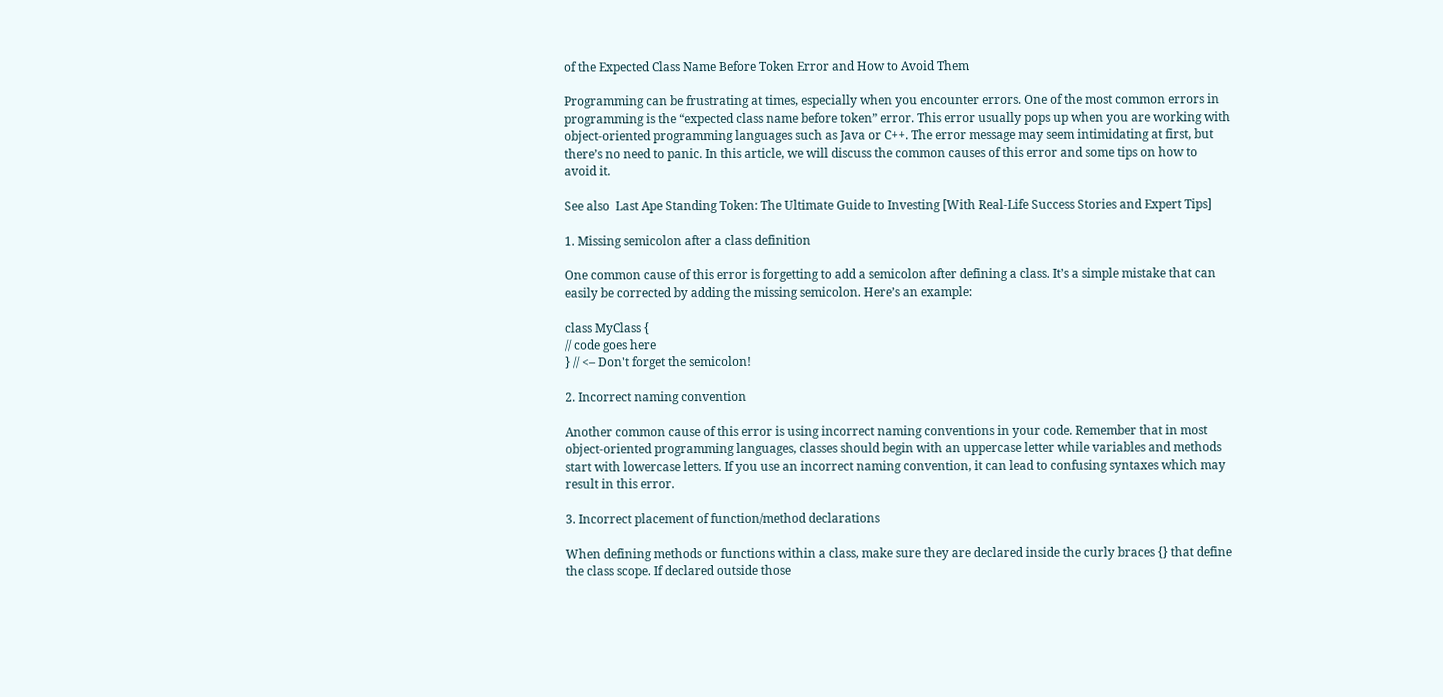of the Expected Class Name Before Token Error and How to Avoid Them

Programming can be frustrating at times, especially when you encounter errors. One of the most common errors in programming is the “expected class name before token” error. This error usually pops up when you are working with object-oriented programming languages such as Java or C++. The error message may seem intimidating at first, but there’s no need to panic. In this article, we will discuss the common causes of this error and some tips on how to avoid it.

See also  Last Ape Standing Token: The Ultimate Guide to Investing [With Real-Life Success Stories and Expert Tips]

1. Missing semicolon after a class definition

One common cause of this error is forgetting to add a semicolon after defining a class. It’s a simple mistake that can easily be corrected by adding the missing semicolon. Here’s an example:

class MyClass {
// code goes here
} // <– Don't forget the semicolon!

2. Incorrect naming convention

Another common cause of this error is using incorrect naming conventions in your code. Remember that in most object-oriented programming languages, classes should begin with an uppercase letter while variables and methods start with lowercase letters. If you use an incorrect naming convention, it can lead to confusing syntaxes which may result in this error.

3. Incorrect placement of function/method declarations

When defining methods or functions within a class, make sure they are declared inside the curly braces {} that define the class scope. If declared outside those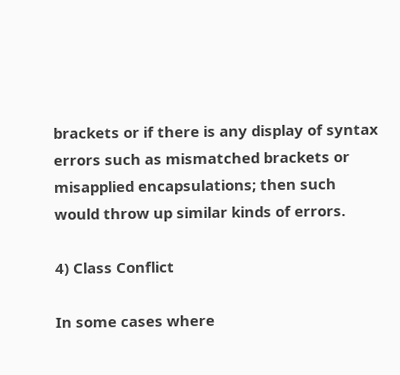brackets or if there is any display of syntax errors such as mismatched brackets or misapplied encapsulations; then such would throw up similar kinds of errors.

4) Class Conflict

In some cases where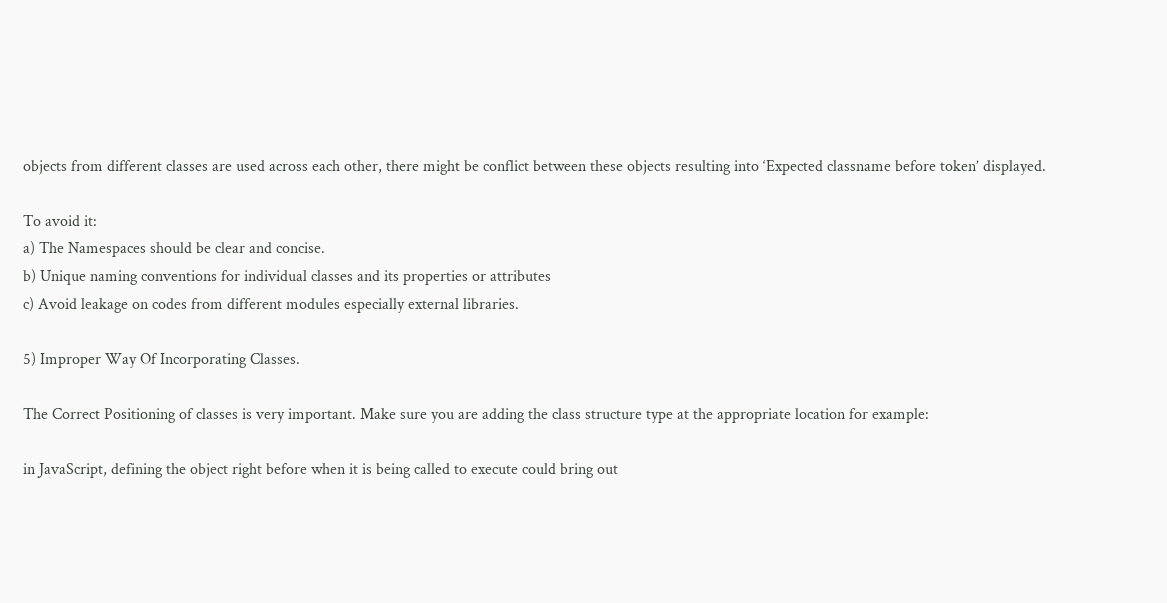objects from different classes are used across each other, there might be conflict between these objects resulting into ‘Expected classname before token’ displayed.

To avoid it:
a) The Namespaces should be clear and concise.
b) Unique naming conventions for individual classes and its properties or attributes
c) Avoid leakage on codes from different modules especially external libraries.

5) Improper Way Of Incorporating Classes.

The Correct Positioning of classes is very important. Make sure you are adding the class structure type at the appropriate location for example:

in JavaScript, defining the object right before when it is being called to execute could bring out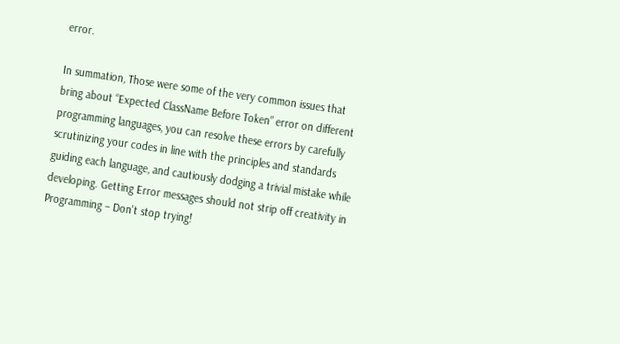error.

In summation, Those were some of the very common issues that bring about “Expected ClassName Before Token” error on different programming languages, you can resolve these errors by carefully scrutinizing your codes in line with the principles and standards guiding each language, and cautiously dodging a trivial mistake while developing. Getting Error messages should not strip off creativity in Programming – Don't stop trying!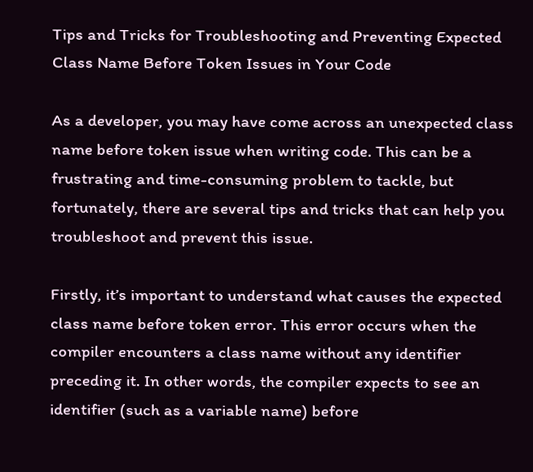Tips and Tricks for Troubleshooting and Preventing Expected Class Name Before Token Issues in Your Code

As a developer, you may have come across an unexpected class name before token issue when writing code. This can be a frustrating and time-consuming problem to tackle, but fortunately, there are several tips and tricks that can help you troubleshoot and prevent this issue.

Firstly, it’s important to understand what causes the expected class name before token error. This error occurs when the compiler encounters a class name without any identifier preceding it. In other words, the compiler expects to see an identifier (such as a variable name) before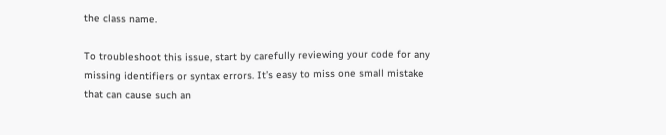the class name.

To troubleshoot this issue, start by carefully reviewing your code for any missing identifiers or syntax errors. It’s easy to miss one small mistake that can cause such an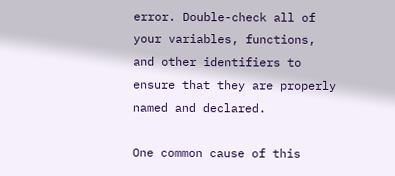error. Double-check all of your variables, functions, and other identifiers to ensure that they are properly named and declared.

One common cause of this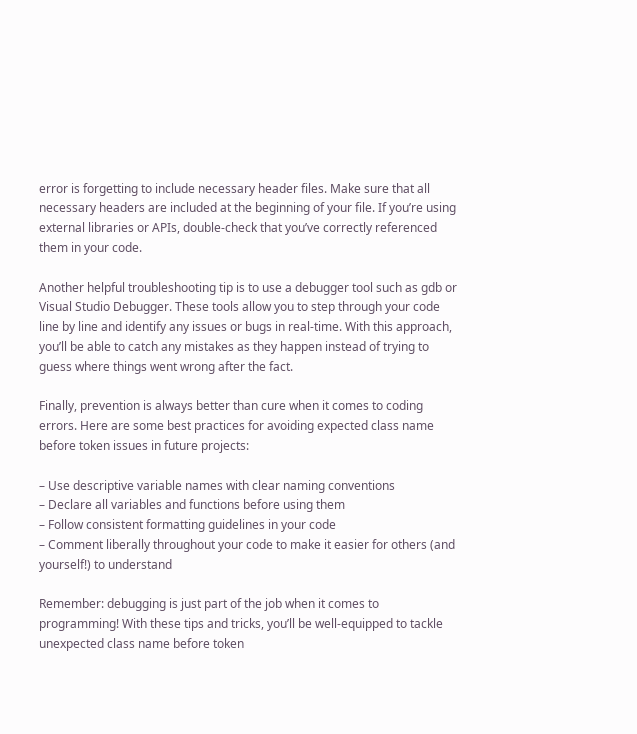error is forgetting to include necessary header files. Make sure that all necessary headers are included at the beginning of your file. If you’re using external libraries or APIs, double-check that you’ve correctly referenced them in your code.

Another helpful troubleshooting tip is to use a debugger tool such as gdb or Visual Studio Debugger. These tools allow you to step through your code line by line and identify any issues or bugs in real-time. With this approach, you’ll be able to catch any mistakes as they happen instead of trying to guess where things went wrong after the fact.

Finally, prevention is always better than cure when it comes to coding errors. Here are some best practices for avoiding expected class name before token issues in future projects:

– Use descriptive variable names with clear naming conventions
– Declare all variables and functions before using them
– Follow consistent formatting guidelines in your code
– Comment liberally throughout your code to make it easier for others (and yourself!) to understand

Remember: debugging is just part of the job when it comes to programming! With these tips and tricks, you’ll be well-equipped to tackle unexpected class name before token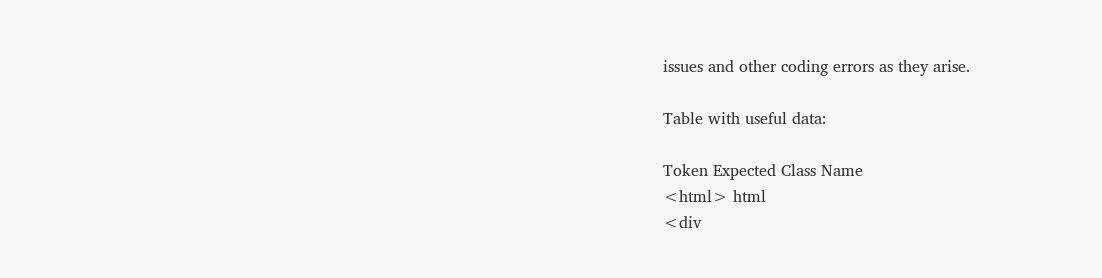issues and other coding errors as they arise.

Table with useful data:

Token Expected Class Name
<html> html
<div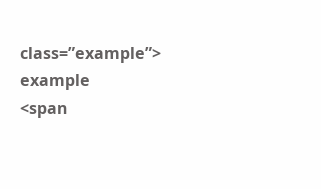class=”example”> example
<span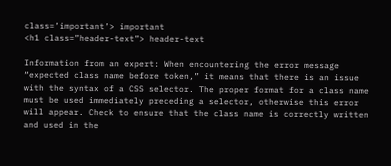class=’important’> important
<h1 class=”header-text”> header-text

Information from an expert: When encountering the error message “expected class name before token,” it means that there is an issue with the syntax of a CSS selector. The proper format for a class name must be used immediately preceding a selector, otherwise this error will appear. Check to ensure that the class name is correctly written and used in the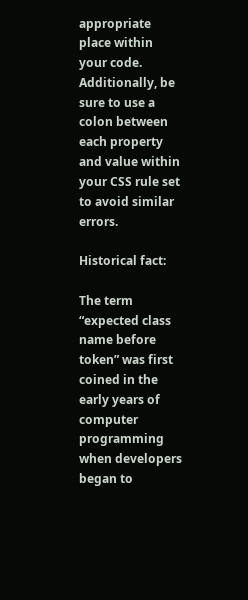appropriate place within your code. Additionally, be sure to use a colon between each property and value within your CSS rule set to avoid similar errors.

Historical fact:

The term “expected class name before token” was first coined in the early years of computer programming when developers began to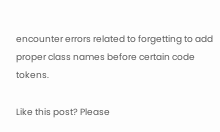encounter errors related to forgetting to add proper class names before certain code tokens.

Like this post? Please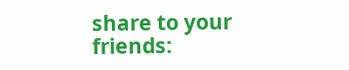share to your friends: